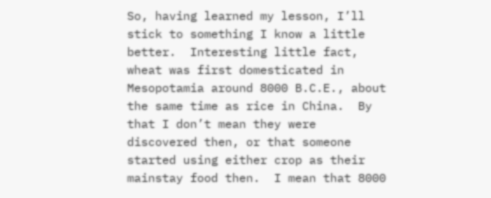So, having learned my lesson, I’ll stick to something I know a little better.  Interesting little fact, wheat was first domesticated in Mesopotamia around 8000 B.C.E., about the same time as rice in China.  By that I don’t mean they were discovered then, or that someone started using either crop as their mainstay food then.  I mean that 8000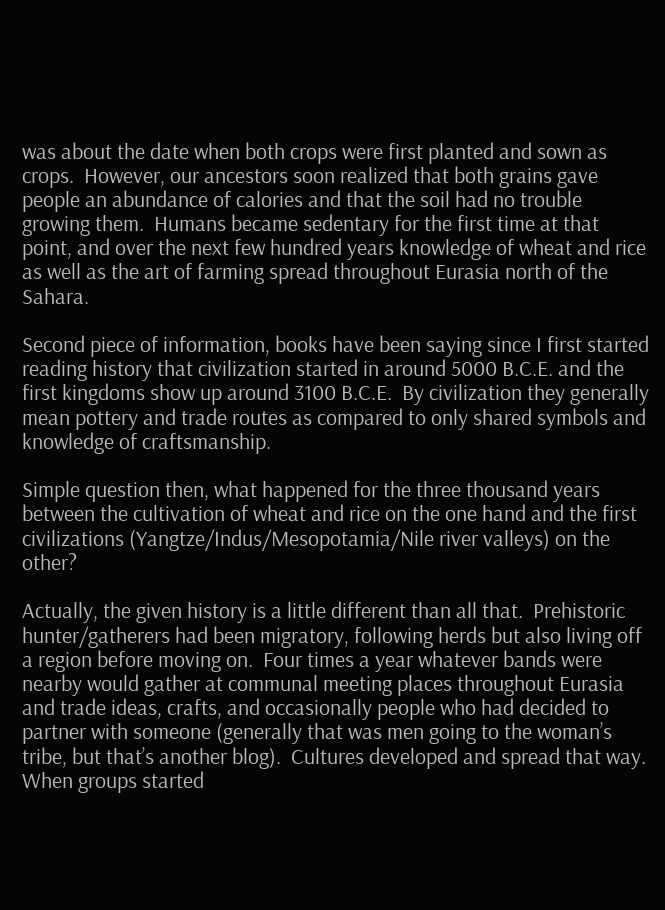was about the date when both crops were first planted and sown as crops.  However, our ancestors soon realized that both grains gave people an abundance of calories and that the soil had no trouble growing them.  Humans became sedentary for the first time at that point, and over the next few hundred years knowledge of wheat and rice as well as the art of farming spread throughout Eurasia north of the Sahara.

Second piece of information, books have been saying since I first started reading history that civilization started in around 5000 B.C.E. and the first kingdoms show up around 3100 B.C.E.  By civilization they generally mean pottery and trade routes as compared to only shared symbols and knowledge of craftsmanship.

Simple question then, what happened for the three thousand years between the cultivation of wheat and rice on the one hand and the first civilizations (Yangtze/Indus/Mesopotamia/Nile river valleys) on the other?

Actually, the given history is a little different than all that.  Prehistoric hunter/gatherers had been migratory, following herds but also living off a region before moving on.  Four times a year whatever bands were nearby would gather at communal meeting places throughout Eurasia and trade ideas, crafts, and occasionally people who had decided to partner with someone (generally that was men going to the woman’s tribe, but that’s another blog).  Cultures developed and spread that way.  When groups started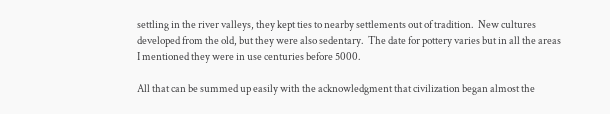settling in the river valleys, they kept ties to nearby settlements out of tradition.  New cultures developed from the old, but they were also sedentary.  The date for pottery varies but in all the areas I mentioned they were in use centuries before 5000.

All that can be summed up easily with the acknowledgment that civilization began almost the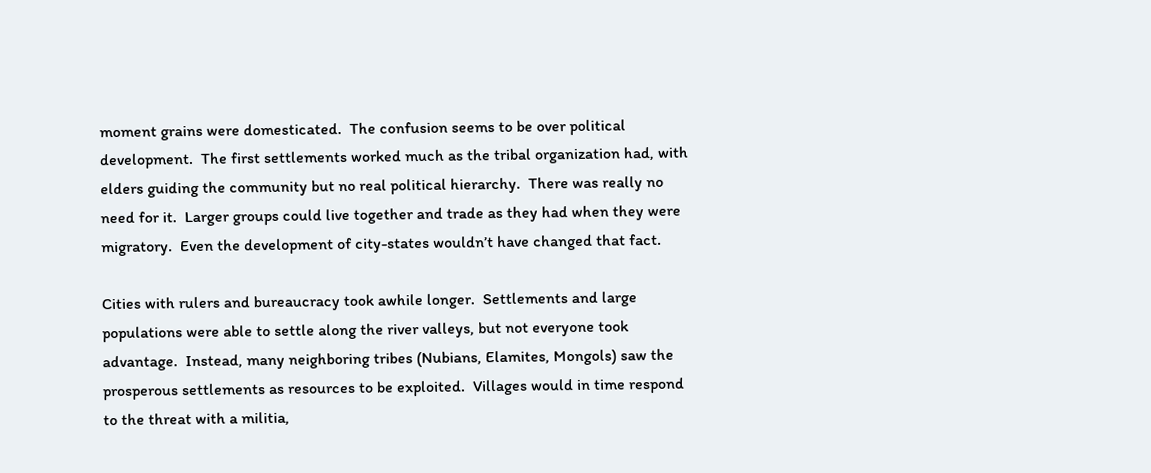moment grains were domesticated.  The confusion seems to be over political development.  The first settlements worked much as the tribal organization had, with elders guiding the community but no real political hierarchy.  There was really no need for it.  Larger groups could live together and trade as they had when they were migratory.  Even the development of city-states wouldn’t have changed that fact.

Cities with rulers and bureaucracy took awhile longer.  Settlements and large populations were able to settle along the river valleys, but not everyone took advantage.  Instead, many neighboring tribes (Nubians, Elamites, Mongols) saw the prosperous settlements as resources to be exploited.  Villages would in time respond to the threat with a militia,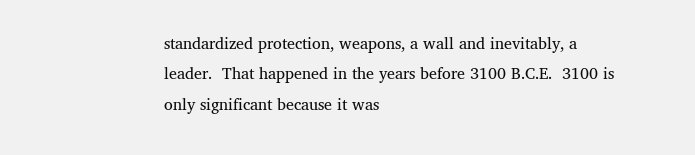standardized protection, weapons, a wall and inevitably, a leader.  That happened in the years before 3100 B.C.E.  3100 is only significant because it was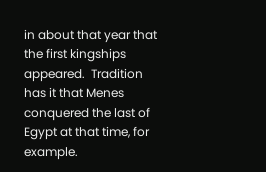in about that year that the first kingships appeared.  Tradition has it that Menes conquered the last of Egypt at that time, for example.